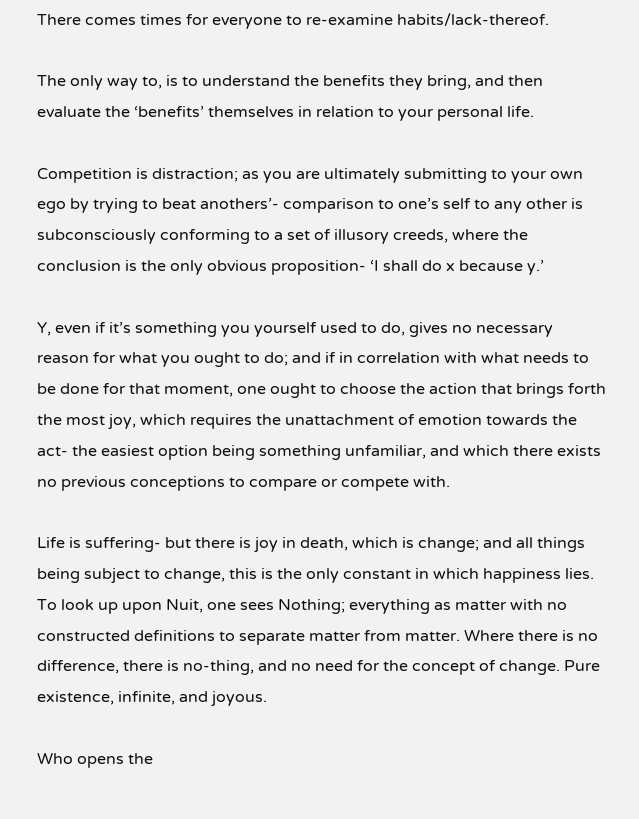There comes times for everyone to re-examine habits/lack-thereof.

The only way to, is to understand the benefits they bring, and then evaluate the ‘benefits’ themselves in relation to your personal life.

Competition is distraction; as you are ultimately submitting to your own ego by trying to beat anothers’- comparison to one’s self to any other is subconsciously conforming to a set of illusory creeds, where the conclusion is the only obvious proposition- ‘I shall do x because y.’

Y, even if it’s something you yourself used to do, gives no necessary reason for what you ought to do; and if in correlation with what needs to be done for that moment, one ought to choose the action that brings forth the most joy, which requires the unattachment of emotion towards the act- the easiest option being something unfamiliar, and which there exists no previous conceptions to compare or compete with.

Life is suffering- but there is joy in death, which is change; and all things being subject to change, this is the only constant in which happiness lies. To look up upon Nuit, one sees Nothing; everything as matter with no constructed definitions to separate matter from matter. Where there is no difference, there is no-thing, and no need for the concept of change. Pure existence, infinite, and joyous.

Who opens the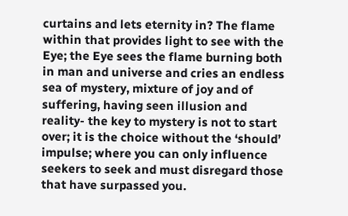curtains and lets eternity in? The flame within that provides light to see with the Eye; the Eye sees the flame burning both in man and universe and cries an endless sea of mystery, mixture of joy and of suffering, having seen illusion and reality- the key to mystery is not to start over; it is the choice without the ‘should’ impulse; where you can only influence seekers to seek and must disregard those that have surpassed you.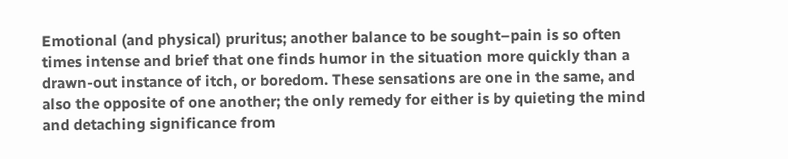Emotional (and physical) pruritus; another balance to be sought–pain is so often times intense and brief that one finds humor in the situation more quickly than a drawn-out instance of itch, or boredom. These sensations are one in the same, and also the opposite of one another; the only remedy for either is by quieting the mind and detaching significance from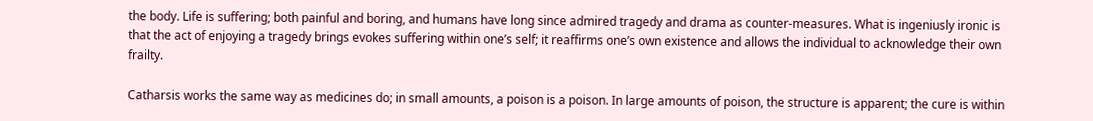the body. Life is suffering; both painful and boring, and humans have long since admired tragedy and drama as counter-measures. What is ingeniusly ironic is that the act of enjoying a tragedy brings evokes suffering within one’s self; it reaffirms one’s own existence and allows the individual to acknowledge their own frailty.

Catharsis works the same way as medicines do; in small amounts, a poison is a poison. In large amounts of poison, the structure is apparent; the cure is within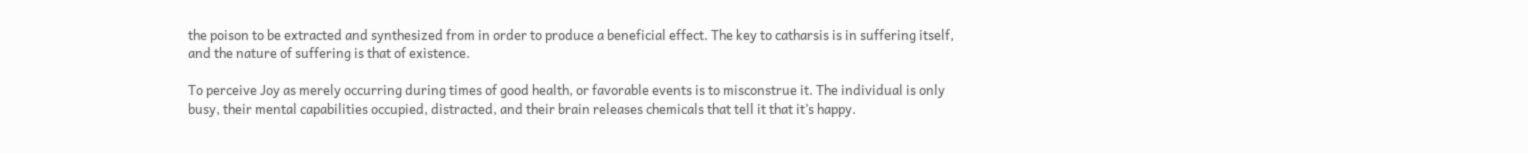the poison to be extracted and synthesized from in order to produce a beneficial effect. The key to catharsis is in suffering itself, and the nature of suffering is that of existence.

To perceive Joy as merely occurring during times of good health, or favorable events is to misconstrue it. The individual is only busy, their mental capabilities occupied, distracted, and their brain releases chemicals that tell it that it’s happy.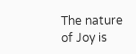The nature of Joy is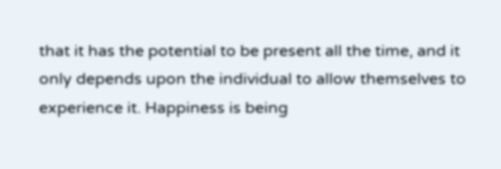that it has the potential to be present all the time, and it only depends upon the individual to allow themselves to experience it. Happiness is being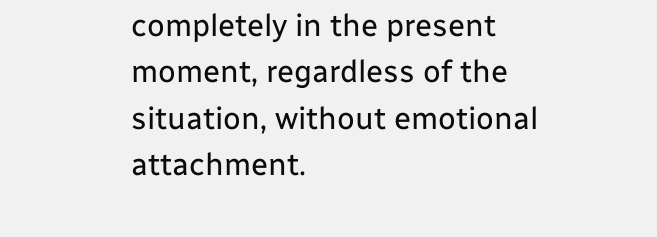completely in the present moment, regardless of the situation, without emotional attachment.